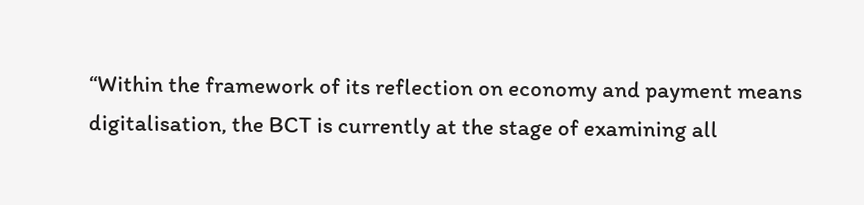“Within the framework of its reflection on economy and payment means digitalisation, the BCT is currently at the stage of examining all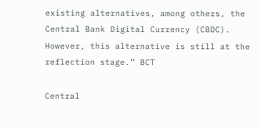existing alternatives, among others, the Central Bank Digital Currency (CBDC). However, this alternative is still at the reflection stage.” BCT

Central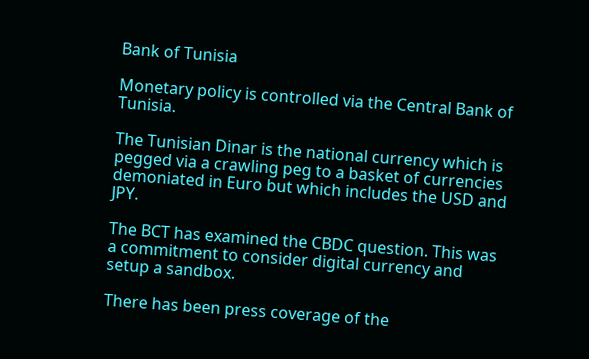Bank of Tunisia

Monetary policy is controlled via the Central Bank of Tunisia.

The Tunisian Dinar is the national currency which is pegged via a crawling peg to a basket of currencies demoniated in Euro but which includes the USD and JPY.

The BCT has examined the CBDC question. This was a commitment to consider digital currency and setup a sandbox.

There has been press coverage of the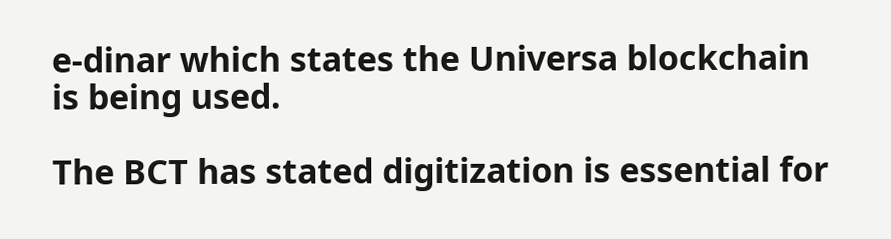e-dinar which states the Universa blockchain is being used.

The BCT has stated digitization is essential for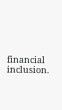financial inclusion.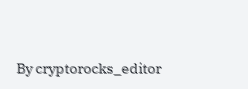By cryptorocks_editor